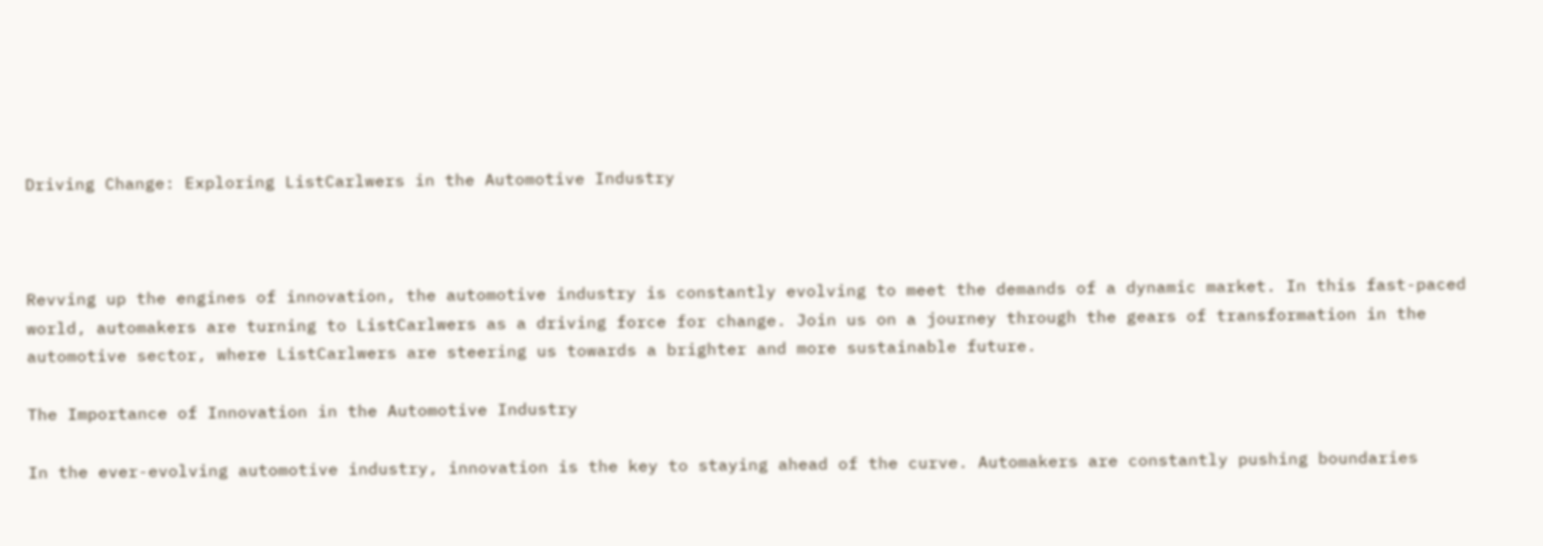Driving Change: Exploring ListCarlwers in the Automotive Industry



Revving up the engines of innovation, the automotive industry is constantly evolving to meet the demands of a dynamic market. In this fast-paced world, automakers are turning to ListCarlwers as a driving force for change. Join us on a journey through the gears of transformation in the automotive sector, where ListCarlwers are steering us towards a brighter and more sustainable future.

The Importance of Innovation in the Automotive Industry

In the ever-evolving automotive industry, innovation is the key to staying ahead of the curve. Automakers are constantly pushing boundaries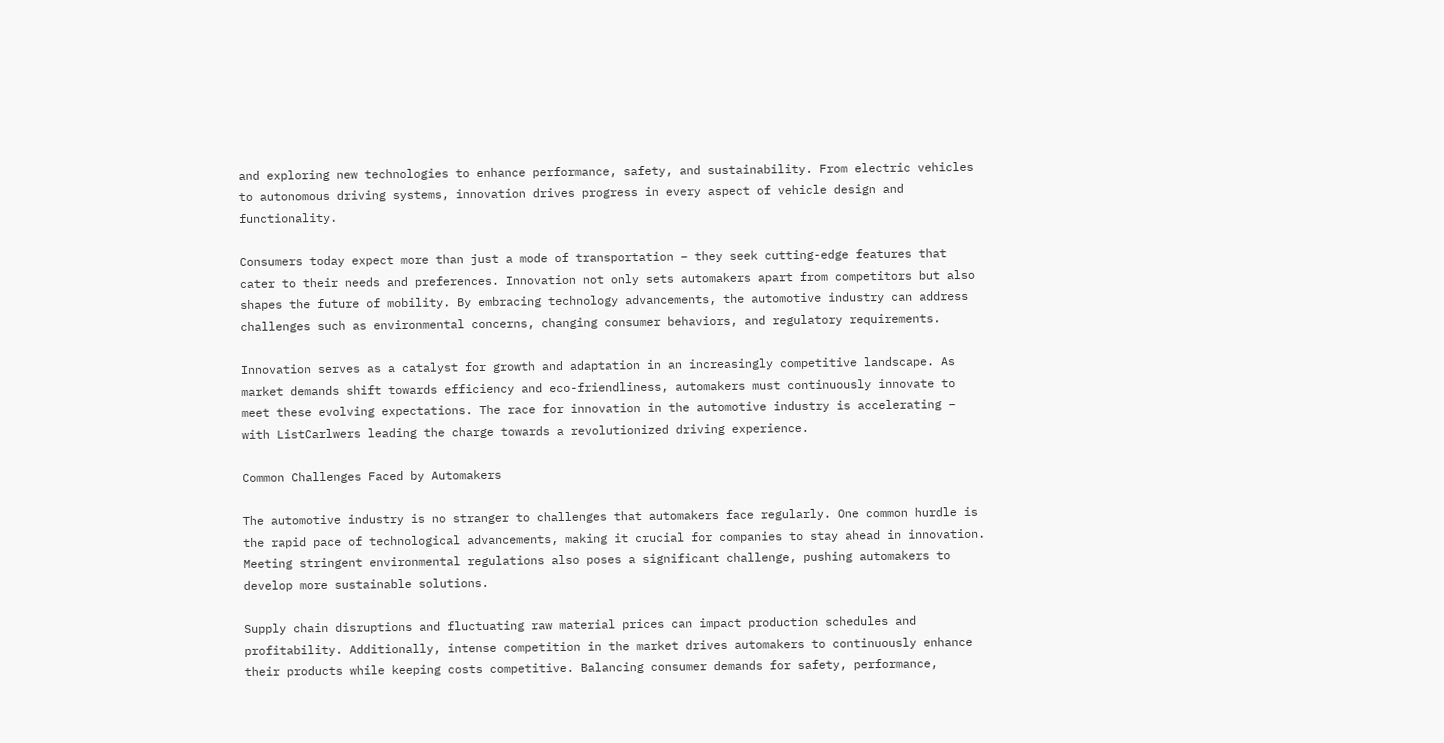and exploring new technologies to enhance performance, safety, and sustainability. From electric vehicles to autonomous driving systems, innovation drives progress in every aspect of vehicle design and functionality.

Consumers today expect more than just a mode of transportation – they seek cutting-edge features that cater to their needs and preferences. Innovation not only sets automakers apart from competitors but also shapes the future of mobility. By embracing technology advancements, the automotive industry can address challenges such as environmental concerns, changing consumer behaviors, and regulatory requirements.

Innovation serves as a catalyst for growth and adaptation in an increasingly competitive landscape. As market demands shift towards efficiency and eco-friendliness, automakers must continuously innovate to meet these evolving expectations. The race for innovation in the automotive industry is accelerating – with ListCarlwers leading the charge towards a revolutionized driving experience.

Common Challenges Faced by Automakers

The automotive industry is no stranger to challenges that automakers face regularly. One common hurdle is the rapid pace of technological advancements, making it crucial for companies to stay ahead in innovation. Meeting stringent environmental regulations also poses a significant challenge, pushing automakers to develop more sustainable solutions.

Supply chain disruptions and fluctuating raw material prices can impact production schedules and profitability. Additionally, intense competition in the market drives automakers to continuously enhance their products while keeping costs competitive. Balancing consumer demands for safety, performance,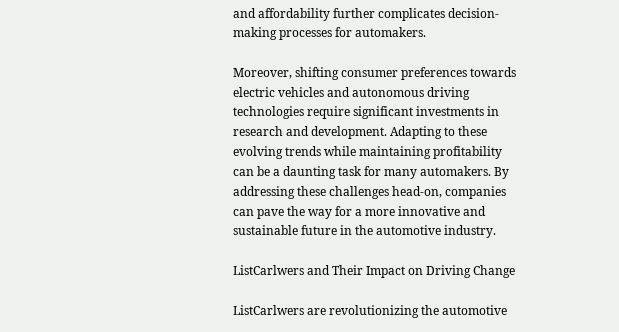and affordability further complicates decision-making processes for automakers.

Moreover, shifting consumer preferences towards electric vehicles and autonomous driving technologies require significant investments in research and development. Adapting to these evolving trends while maintaining profitability can be a daunting task for many automakers. By addressing these challenges head-on, companies can pave the way for a more innovative and sustainable future in the automotive industry.

ListCarlwers and Their Impact on Driving Change

ListCarlwers are revolutionizing the automotive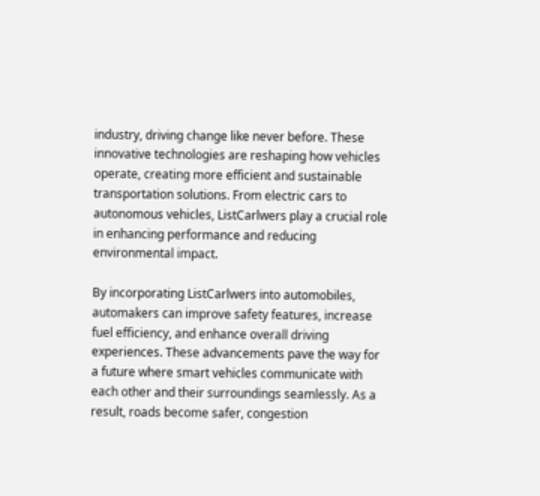industry, driving change like never before. These innovative technologies are reshaping how vehicles operate, creating more efficient and sustainable transportation solutions. From electric cars to autonomous vehicles, ListCarlwers play a crucial role in enhancing performance and reducing environmental impact.

By incorporating ListCarlwers into automobiles, automakers can improve safety features, increase fuel efficiency, and enhance overall driving experiences. These advancements pave the way for a future where smart vehicles communicate with each other and their surroundings seamlessly. As a result, roads become safer, congestion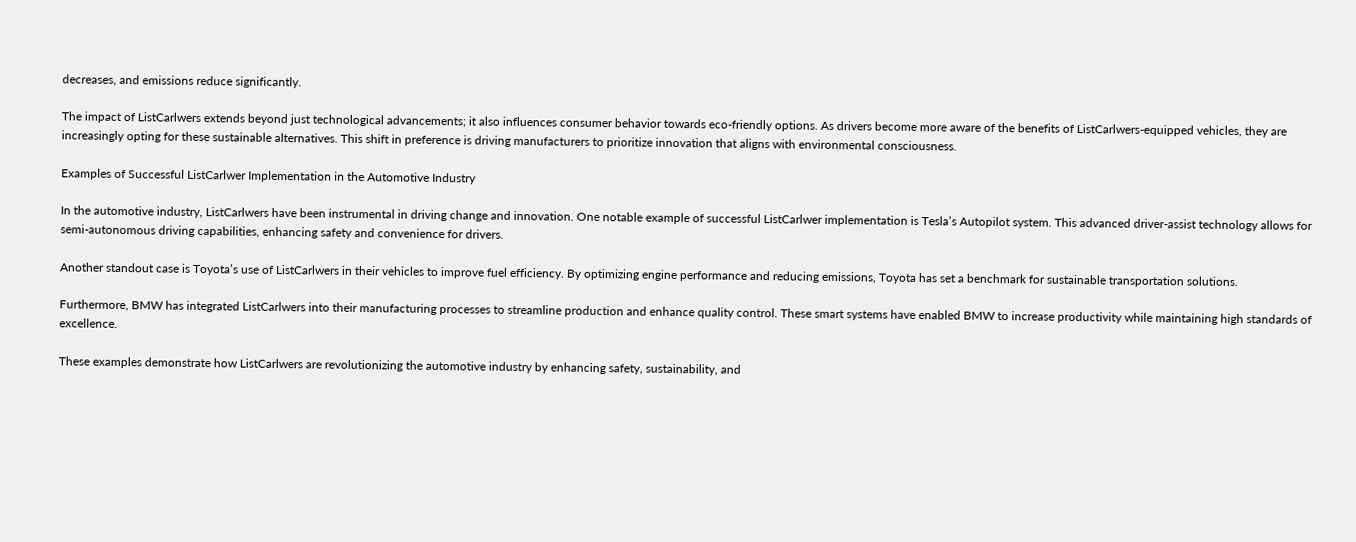decreases, and emissions reduce significantly.

The impact of ListCarlwers extends beyond just technological advancements; it also influences consumer behavior towards eco-friendly options. As drivers become more aware of the benefits of ListCarlwers-equipped vehicles, they are increasingly opting for these sustainable alternatives. This shift in preference is driving manufacturers to prioritize innovation that aligns with environmental consciousness.

Examples of Successful ListCarlwer Implementation in the Automotive Industry

In the automotive industry, ListCarlwers have been instrumental in driving change and innovation. One notable example of successful ListCarlwer implementation is Tesla’s Autopilot system. This advanced driver-assist technology allows for semi-autonomous driving capabilities, enhancing safety and convenience for drivers.

Another standout case is Toyota’s use of ListCarlwers in their vehicles to improve fuel efficiency. By optimizing engine performance and reducing emissions, Toyota has set a benchmark for sustainable transportation solutions.

Furthermore, BMW has integrated ListCarlwers into their manufacturing processes to streamline production and enhance quality control. These smart systems have enabled BMW to increase productivity while maintaining high standards of excellence.

These examples demonstrate how ListCarlwers are revolutionizing the automotive industry by enhancing safety, sustainability, and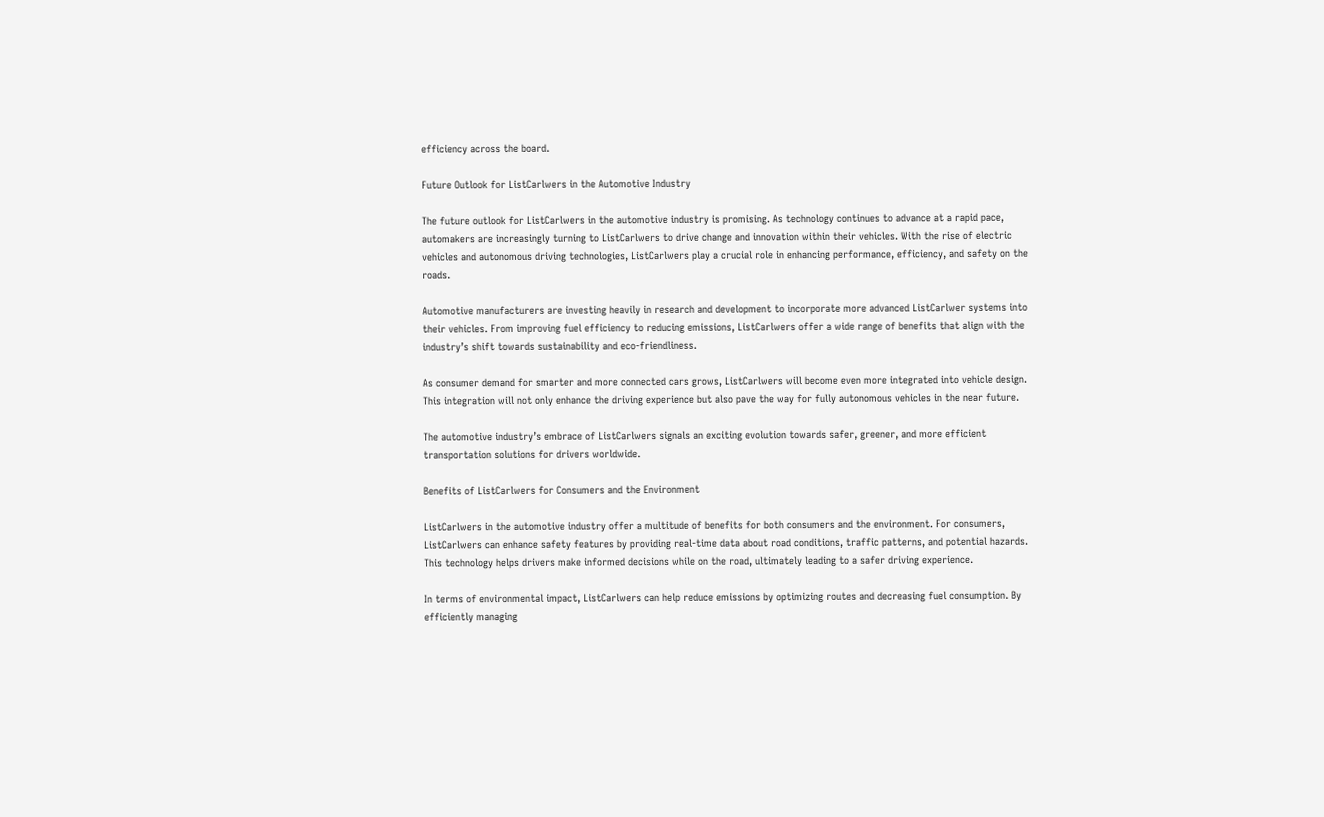efficiency across the board.

Future Outlook for ListCarlwers in the Automotive Industry

The future outlook for ListCarlwers in the automotive industry is promising. As technology continues to advance at a rapid pace, automakers are increasingly turning to ListCarlwers to drive change and innovation within their vehicles. With the rise of electric vehicles and autonomous driving technologies, ListCarlwers play a crucial role in enhancing performance, efficiency, and safety on the roads.

Automotive manufacturers are investing heavily in research and development to incorporate more advanced ListCarlwer systems into their vehicles. From improving fuel efficiency to reducing emissions, ListCarlwers offer a wide range of benefits that align with the industry’s shift towards sustainability and eco-friendliness.

As consumer demand for smarter and more connected cars grows, ListCarlwers will become even more integrated into vehicle design. This integration will not only enhance the driving experience but also pave the way for fully autonomous vehicles in the near future.

The automotive industry’s embrace of ListCarlwers signals an exciting evolution towards safer, greener, and more efficient transportation solutions for drivers worldwide.

Benefits of ListCarlwers for Consumers and the Environment

ListCarlwers in the automotive industry offer a multitude of benefits for both consumers and the environment. For consumers, ListCarlwers can enhance safety features by providing real-time data about road conditions, traffic patterns, and potential hazards. This technology helps drivers make informed decisions while on the road, ultimately leading to a safer driving experience.

In terms of environmental impact, ListCarlwers can help reduce emissions by optimizing routes and decreasing fuel consumption. By efficiently managing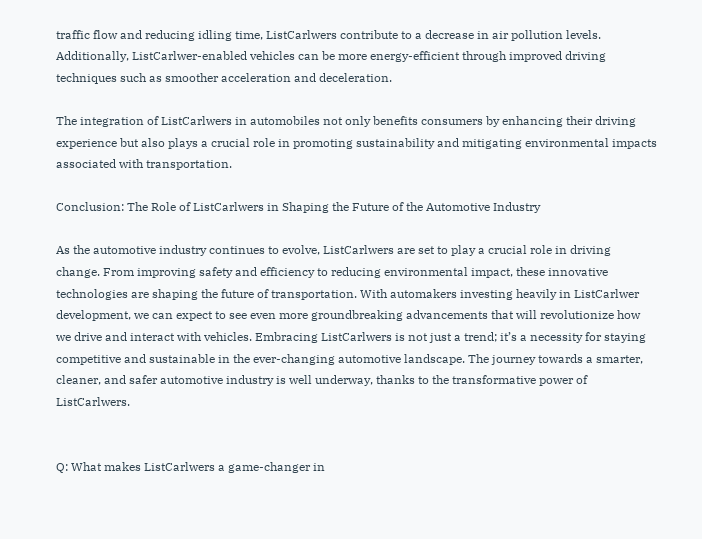traffic flow and reducing idling time, ListCarlwers contribute to a decrease in air pollution levels. Additionally, ListCarlwer-enabled vehicles can be more energy-efficient through improved driving techniques such as smoother acceleration and deceleration.

The integration of ListCarlwers in automobiles not only benefits consumers by enhancing their driving experience but also plays a crucial role in promoting sustainability and mitigating environmental impacts associated with transportation.

Conclusion: The Role of ListCarlwers in Shaping the Future of the Automotive Industry

As the automotive industry continues to evolve, ListCarlwers are set to play a crucial role in driving change. From improving safety and efficiency to reducing environmental impact, these innovative technologies are shaping the future of transportation. With automakers investing heavily in ListCarlwer development, we can expect to see even more groundbreaking advancements that will revolutionize how we drive and interact with vehicles. Embracing ListCarlwers is not just a trend; it’s a necessity for staying competitive and sustainable in the ever-changing automotive landscape. The journey towards a smarter, cleaner, and safer automotive industry is well underway, thanks to the transformative power of ListCarlwers.


Q: What makes ListCarlwers a game-changer in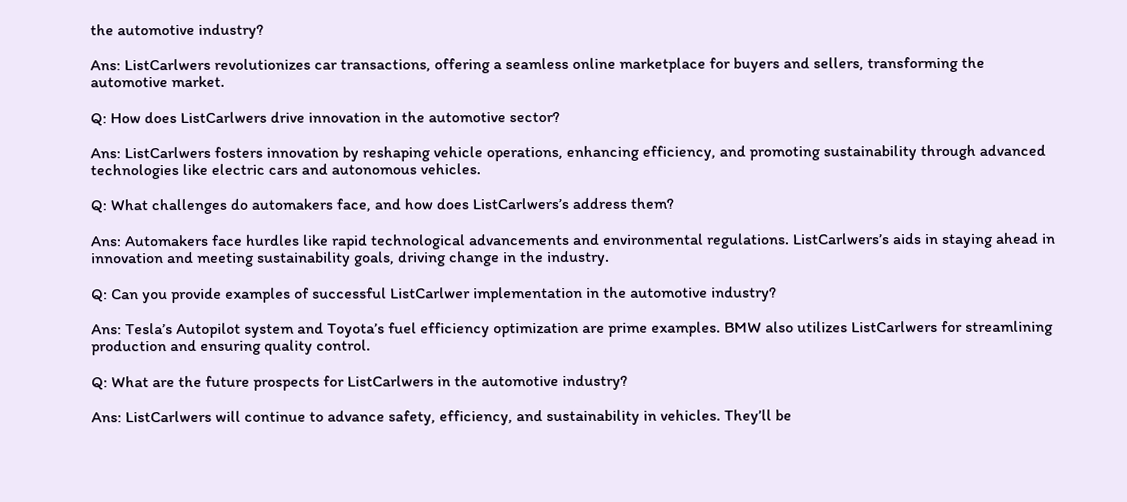the automotive industry?

Ans: ListCarlwers revolutionizes car transactions, offering a seamless online marketplace for buyers and sellers, transforming the automotive market.

Q: How does ListCarlwers drive innovation in the automotive sector?

Ans: ListCarlwers fosters innovation by reshaping vehicle operations, enhancing efficiency, and promoting sustainability through advanced technologies like electric cars and autonomous vehicles.

Q: What challenges do automakers face, and how does ListCarlwers’s address them?

Ans: Automakers face hurdles like rapid technological advancements and environmental regulations. ListCarlwers’s aids in staying ahead in innovation and meeting sustainability goals, driving change in the industry.

Q: Can you provide examples of successful ListCarlwer implementation in the automotive industry?

Ans: Tesla’s Autopilot system and Toyota’s fuel efficiency optimization are prime examples. BMW also utilizes ListCarlwers for streamlining production and ensuring quality control.

Q: What are the future prospects for ListCarlwers in the automotive industry?

Ans: ListCarlwers will continue to advance safety, efficiency, and sustainability in vehicles. They’ll be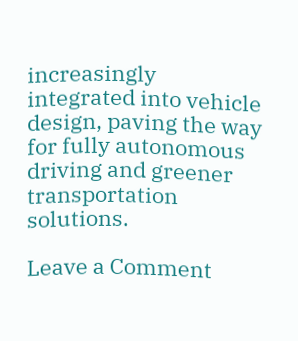increasingly integrated into vehicle design, paving the way for fully autonomous driving and greener transportation solutions.

Leave a Comment